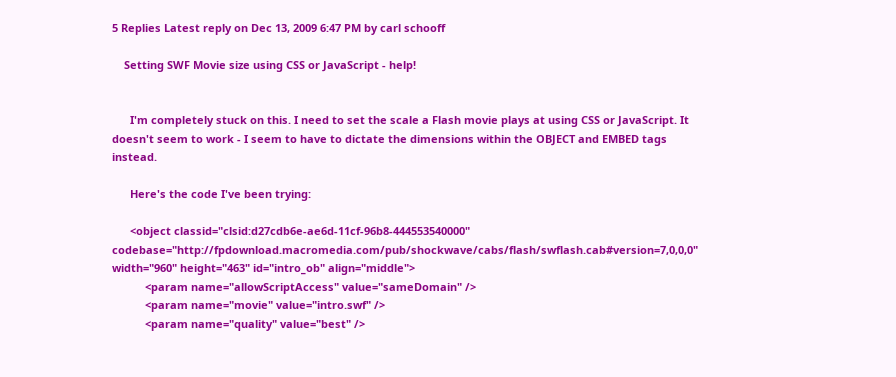5 Replies Latest reply on Dec 13, 2009 6:47 PM by carl schooff

    Setting SWF Movie size using CSS or JavaScript - help!


      I'm completely stuck on this. I need to set the scale a Flash movie plays at using CSS or JavaScript. It doesn't seem to work - I seem to have to dictate the dimensions within the OBJECT and EMBED tags instead.

      Here's the code I've been trying:

      <object classid="clsid:d27cdb6e-ae6d-11cf-96b8-444553540000" codebase="http://fpdownload.macromedia.com/pub/shockwave/cabs/flash/swflash.cab#version=7,0,0,0" width="960" height="463" id="intro_ob" align="middle">
           <param name="allowScriptAccess" value="sameDomain" />
           <param name="movie" value="intro.swf" />
           <param name="quality" value="best" />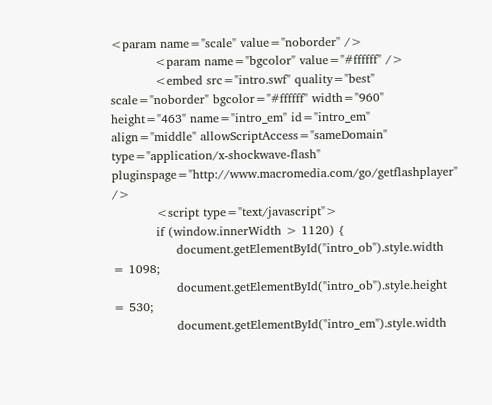<param name="scale" value="noborder" />
           <param name="bgcolor" value="#ffffff" />
           <embed src="intro.swf" quality="best" scale="noborder" bgcolor="#ffffff" width="960" height="463" name="intro_em" id="intro_em" align="middle" allowScriptAccess="sameDomain" type="application/x-shockwave-flash" pluginspage="http://www.macromedia.com/go/getflashplayer" />
           <script type="text/javascript">
           if (window.innerWidth > 1120) {
                document.getElementById("intro_ob").style.width = 1098;
                document.getElementById("intro_ob").style.height = 530;
                document.getElementById("intro_em").style.width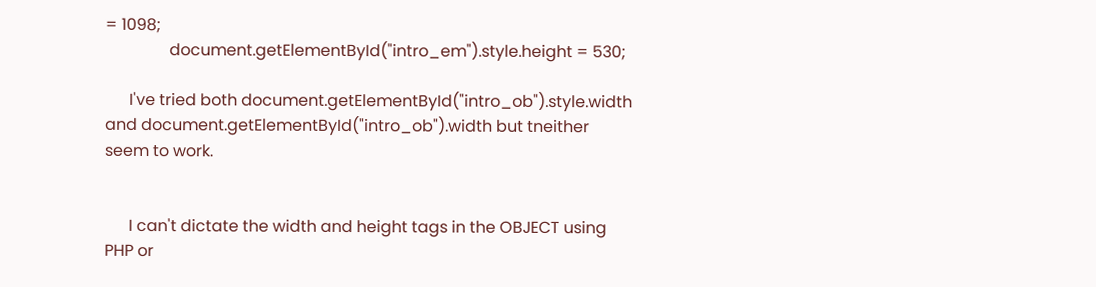= 1098;
                document.getElementById("intro_em").style.height = 530;

      I've tried both document.getElementById("intro_ob").style.width and document.getElementById("intro_ob").width but tneither seem to work.


      I can't dictate the width and height tags in the OBJECT using PHP or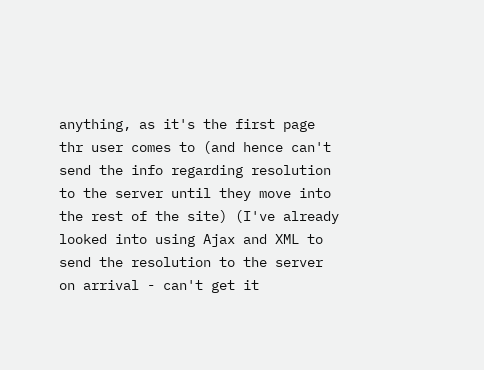anything, as it's the first page thr user comes to (and hence can't send the info regarding resolution to the server until they move into the rest of the site) (I've already looked into using Ajax and XML to send the resolution to the server on arrival - can't get it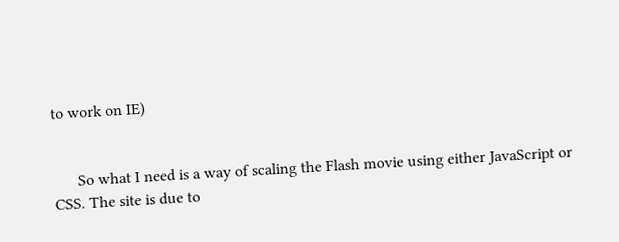to work on IE)


      So what I need is a way of scaling the Flash movie using either JavaScript or CSS. The site is due to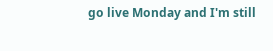go live Monday and I'm still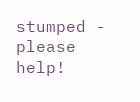stumped - please help!